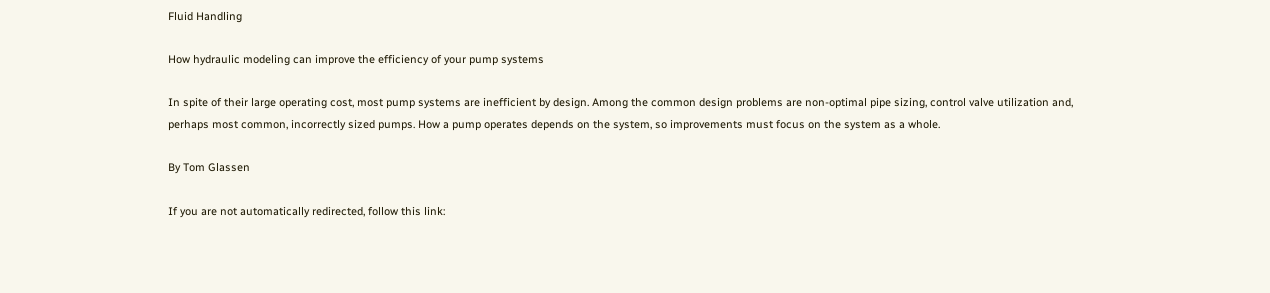Fluid Handling

How hydraulic modeling can improve the efficiency of your pump systems

In spite of their large operating cost, most pump systems are inefficient by design. Among the common design problems are non-optimal pipe sizing, control valve utilization and, perhaps most common, incorrectly sized pumps. How a pump operates depends on the system, so improvements must focus on the system as a whole.

By Tom Glassen

If you are not automatically redirected, follow this link: